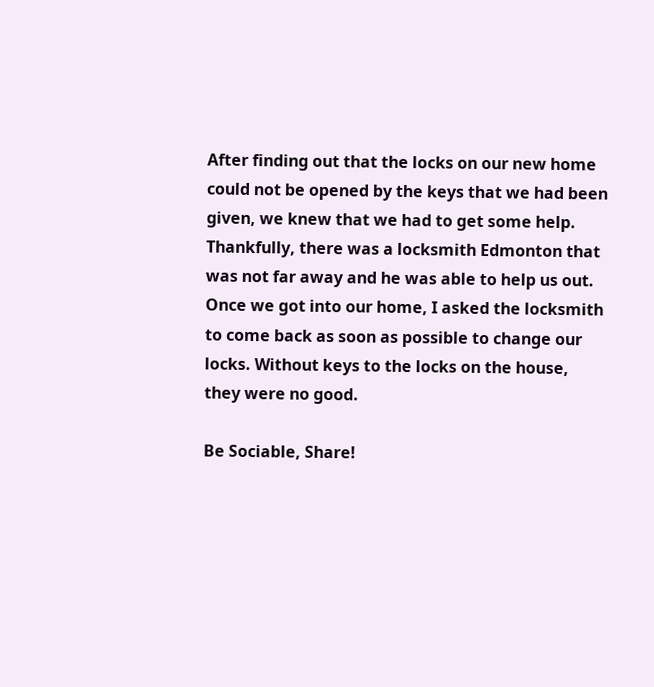After finding out that the locks on our new home could not be opened by the keys that we had been given, we knew that we had to get some help. Thankfully, there was a locksmith Edmonton that was not far away and he was able to help us out. Once we got into our home, I asked the locksmith to come back as soon as possible to change our locks. Without keys to the locks on the house, they were no good.

Be Sociable, Share!